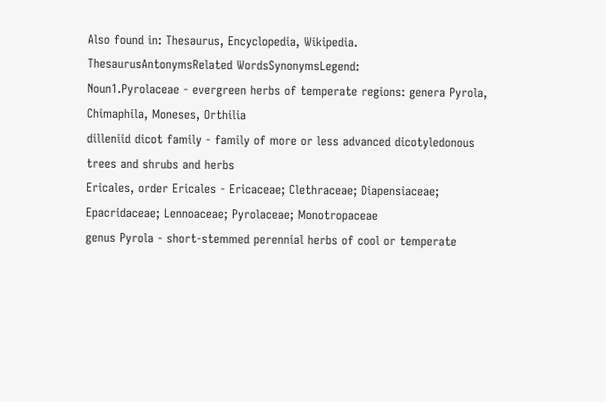Also found in: Thesaurus, Encyclopedia, Wikipedia.
ThesaurusAntonymsRelated WordsSynonymsLegend:
Noun1.Pyrolaceae - evergreen herbs of temperate regions: genera Pyrola, Chimaphila, Moneses, Orthilia
dilleniid dicot family - family of more or less advanced dicotyledonous trees and shrubs and herbs
Ericales, order Ericales - Ericaceae; Clethraceae; Diapensiaceae; Epacridaceae; Lennoaceae; Pyrolaceae; Monotropaceae
genus Pyrola - short-stemmed perennial herbs of cool or temperate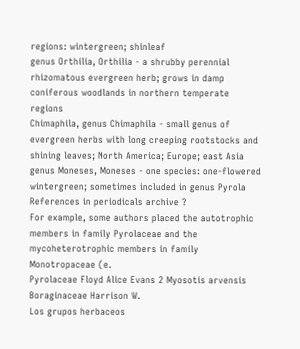regions: wintergreen; shinleaf
genus Orthilia, Orthilia - a shrubby perennial rhizomatous evergreen herb; grows in damp coniferous woodlands in northern temperate regions
Chimaphila, genus Chimaphila - small genus of evergreen herbs with long creeping rootstocks and shining leaves; North America; Europe; east Asia
genus Moneses, Moneses - one species: one-flowered wintergreen; sometimes included in genus Pyrola
References in periodicals archive ?
For example, some authors placed the autotrophic members in family Pyrolaceae and the mycoheterotrophic members in family Monotropaceae (e.
Pyrolaceae Floyd Alice Evans 2 Myosotis arvensis Boraginaceae Harrison W.
Los grupos herbaceos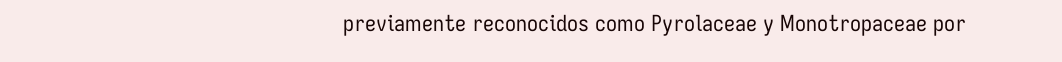previamente reconocidos como Pyrolaceae y Monotropaceae por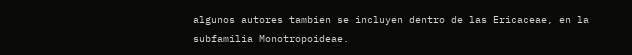algunos autores tambien se incluyen dentro de las Ericaceae, en la subfamilia Monotropoideae.